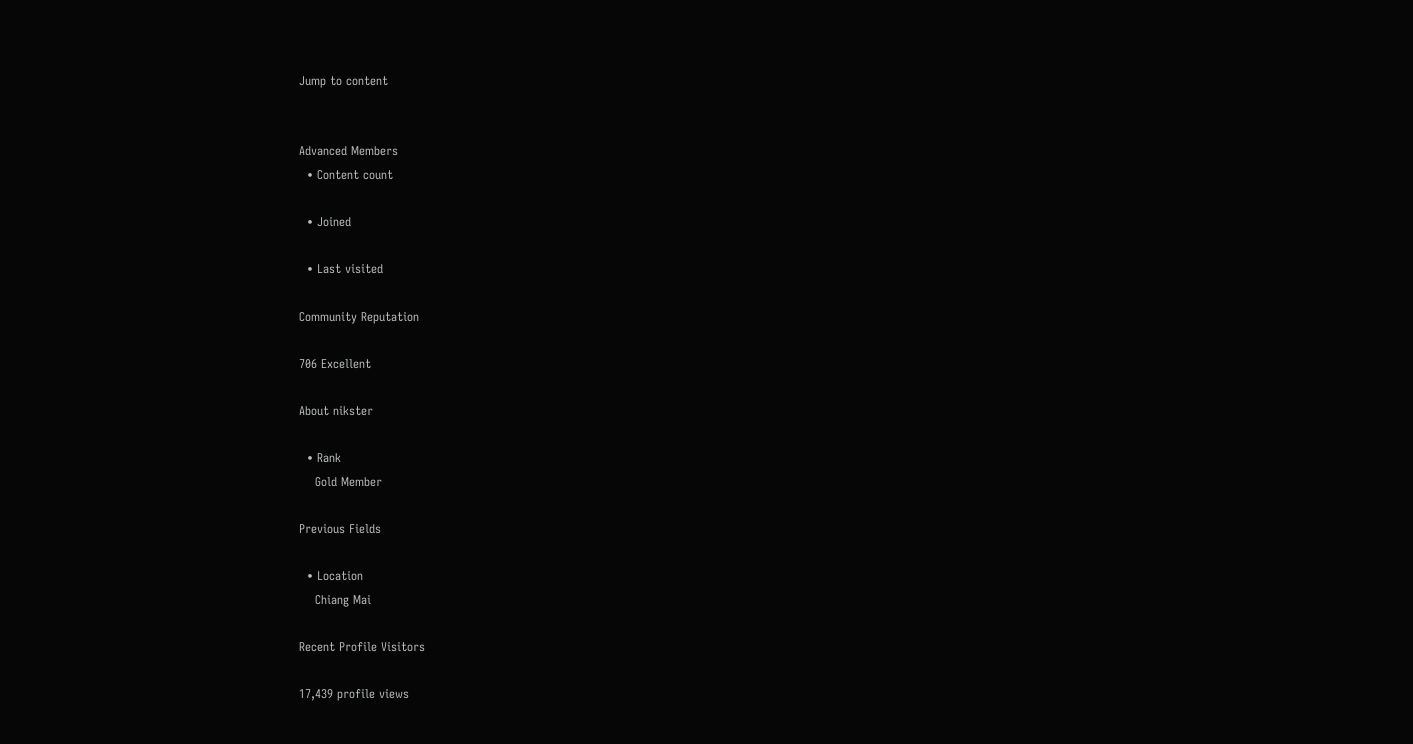Jump to content


Advanced Members
  • Content count

  • Joined

  • Last visited

Community Reputation

706 Excellent

About nikster

  • Rank
    Gold Member

Previous Fields

  • Location
    Chiang Mai

Recent Profile Visitors

17,439 profile views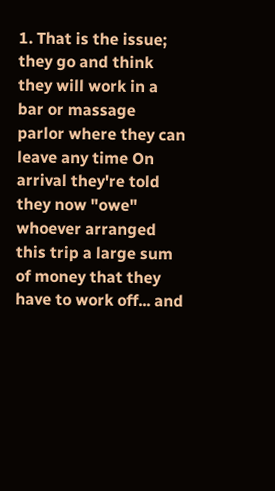1. That is the issue; they go and think they will work in a bar or massage parlor where they can leave any time On arrival they're told they now "owe" whoever arranged this trip a large sum of money that they have to work off... and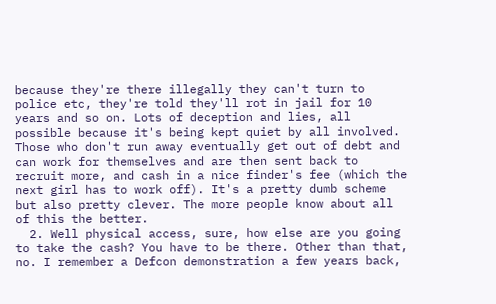because they're there illegally they can't turn to police etc, they're told they'll rot in jail for 10 years and so on. Lots of deception and lies, all possible because it's being kept quiet by all involved. Those who don't run away eventually get out of debt and can work for themselves and are then sent back to recruit more, and cash in a nice finder's fee (which the next girl has to work off). It's a pretty dumb scheme but also pretty clever. The more people know about all of this the better.
  2. Well physical access, sure, how else are you going to take the cash? You have to be there. Other than that, no. I remember a Defcon demonstration a few years back,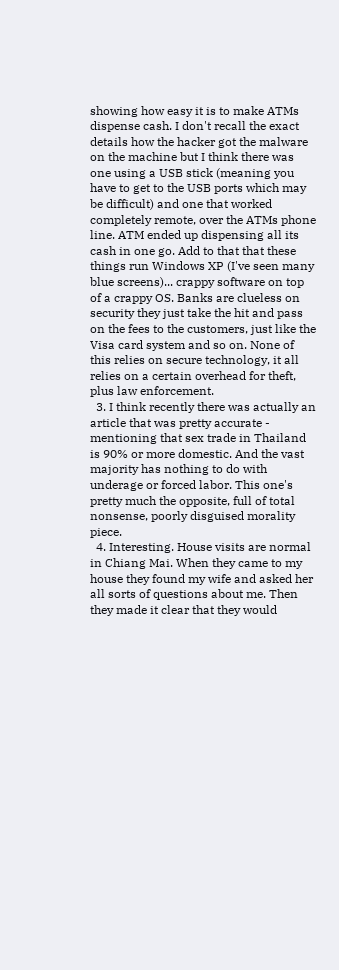showing how easy it is to make ATMs dispense cash. I don't recall the exact details how the hacker got the malware on the machine but I think there was one using a USB stick (meaning you have to get to the USB ports which may be difficult) and one that worked completely remote, over the ATMs phone line. ATM ended up dispensing all its cash in one go. Add to that that these things run Windows XP (I've seen many blue screens)... crappy software on top of a crappy OS. Banks are clueless on security they just take the hit and pass on the fees to the customers, just like the Visa card system and so on. None of this relies on secure technology, it all relies on a certain overhead for theft, plus law enforcement.
  3. I think recently there was actually an article that was pretty accurate - mentioning that sex trade in Thailand is 90% or more domestic. And the vast majority has nothing to do with underage or forced labor. This one's pretty much the opposite, full of total nonsense, poorly disguised morality piece.
  4. Interesting. House visits are normal in Chiang Mai. When they came to my house they found my wife and asked her all sorts of questions about me. Then they made it clear that they would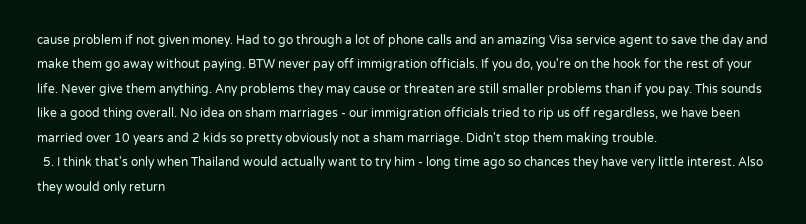cause problem if not given money. Had to go through a lot of phone calls and an amazing Visa service agent to save the day and make them go away without paying. BTW never pay off immigration officials. If you do, you're on the hook for the rest of your life. Never give them anything. Any problems they may cause or threaten are still smaller problems than if you pay. This sounds like a good thing overall. No idea on sham marriages - our immigration officials tried to rip us off regardless, we have been married over 10 years and 2 kids so pretty obviously not a sham marriage. Didn't stop them making trouble.
  5. I think that's only when Thailand would actually want to try him - long time ago so chances they have very little interest. Also they would only return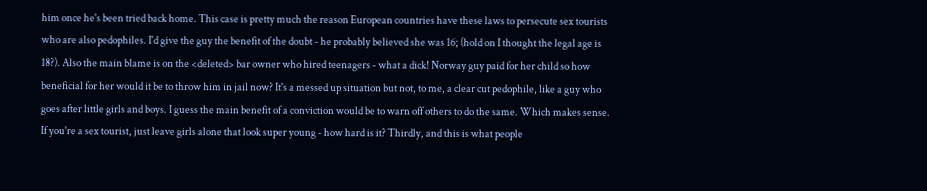him once he's been tried back home. This case is pretty much the reason European countries have these laws to persecute sex tourists who are also pedophiles. I'd give the guy the benefit of the doubt - he probably believed she was 16; (hold on I thought the legal age is 18?). Also the main blame is on the <deleted> bar owner who hired teenagers - what a dick! Norway guy paid for her child so how beneficial for her would it be to throw him in jail now? It's a messed up situation but not, to me, a clear cut pedophile, like a guy who goes after little girls and boys. I guess the main benefit of a conviction would be to warn off others to do the same. Which makes sense. If you're a sex tourist, just leave girls alone that look super young - how hard is it? Thirdly, and this is what people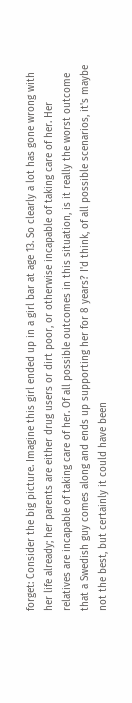forget: Consider the big picture. Imagine this girl ended up in a girl bar at age 13. So clearly a lot has gone wrong with her life already; her parents are either drug users or dirt poor, or otherwise incapable of taking care of her. Her relatives are incapable of taking care of her. Of all possible outcomes in this situation, is it really the worst outcome that a Swedish guy comes along and ends up supporting her for 8 years? I'd think, of all possible scenarios, it's maybe not the best, but certainly it could have been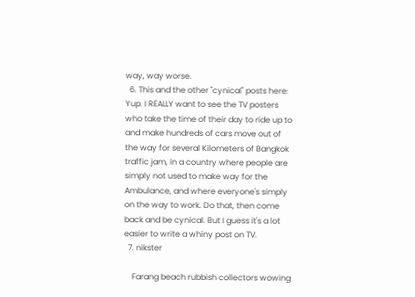way, way worse.
  6. This and the other "cynical" posts here: Yup. I REALLY want to see the TV posters who take the time of their day to ride up to and make hundreds of cars move out of the way for several Kilometers of Bangkok traffic jam, in a country where people are simply not used to make way for the Ambulance, and where everyone's simply on the way to work. Do that, then come back and be cynical. But I guess it's a lot easier to write a whiny post on TV.
  7. nikster

    Farang beach rubbish collectors wowing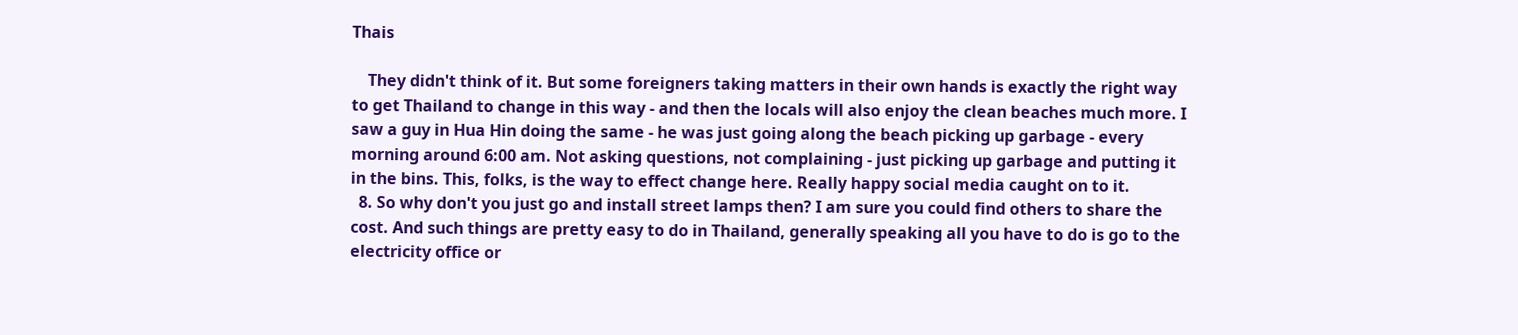Thais

    They didn't think of it. But some foreigners taking matters in their own hands is exactly the right way to get Thailand to change in this way - and then the locals will also enjoy the clean beaches much more. I saw a guy in Hua Hin doing the same - he was just going along the beach picking up garbage - every morning around 6:00 am. Not asking questions, not complaining - just picking up garbage and putting it in the bins. This, folks, is the way to effect change here. Really happy social media caught on to it.
  8. So why don't you just go and install street lamps then? I am sure you could find others to share the cost. And such things are pretty easy to do in Thailand, generally speaking all you have to do is go to the electricity office or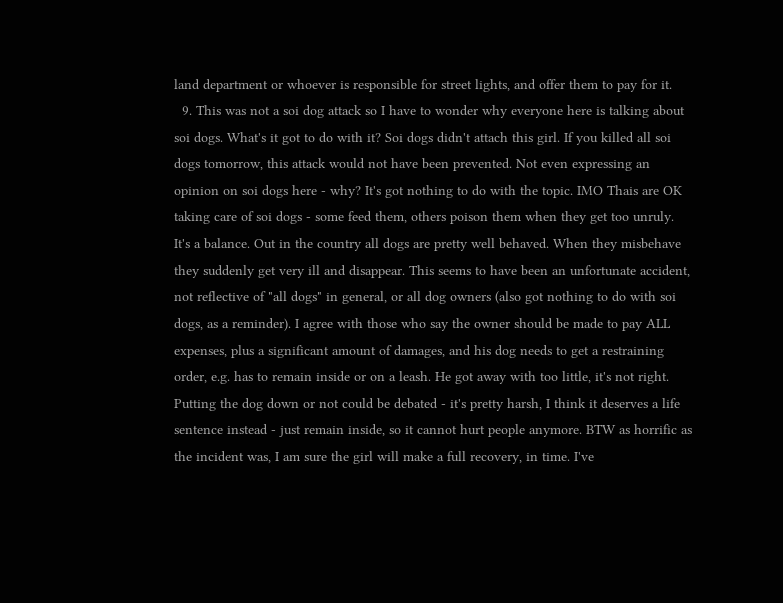land department or whoever is responsible for street lights, and offer them to pay for it.
  9. This was not a soi dog attack so I have to wonder why everyone here is talking about soi dogs. What's it got to do with it? Soi dogs didn't attach this girl. If you killed all soi dogs tomorrow, this attack would not have been prevented. Not even expressing an opinion on soi dogs here - why? It's got nothing to do with the topic. IMO Thais are OK taking care of soi dogs - some feed them, others poison them when they get too unruly. It's a balance. Out in the country all dogs are pretty well behaved. When they misbehave they suddenly get very ill and disappear. This seems to have been an unfortunate accident, not reflective of "all dogs" in general, or all dog owners (also got nothing to do with soi dogs, as a reminder). I agree with those who say the owner should be made to pay ALL expenses, plus a significant amount of damages, and his dog needs to get a restraining order, e.g. has to remain inside or on a leash. He got away with too little, it's not right. Putting the dog down or not could be debated - it's pretty harsh, I think it deserves a life sentence instead - just remain inside, so it cannot hurt people anymore. BTW as horrific as the incident was, I am sure the girl will make a full recovery, in time. I've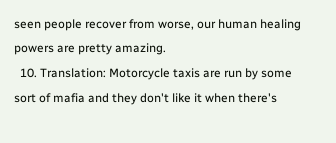seen people recover from worse, our human healing powers are pretty amazing.
  10. Translation: Motorcycle taxis are run by some sort of mafia and they don't like it when there's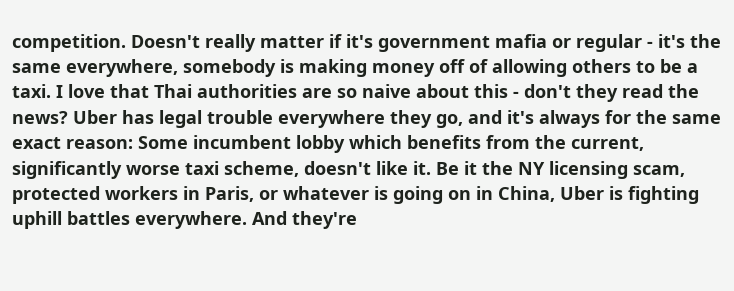competition. Doesn't really matter if it's government mafia or regular - it's the same everywhere, somebody is making money off of allowing others to be a taxi. I love that Thai authorities are so naive about this - don't they read the news? Uber has legal trouble everywhere they go, and it's always for the same exact reason: Some incumbent lobby which benefits from the current, significantly worse taxi scheme, doesn't like it. Be it the NY licensing scam, protected workers in Paris, or whatever is going on in China, Uber is fighting uphill battles everywhere. And they're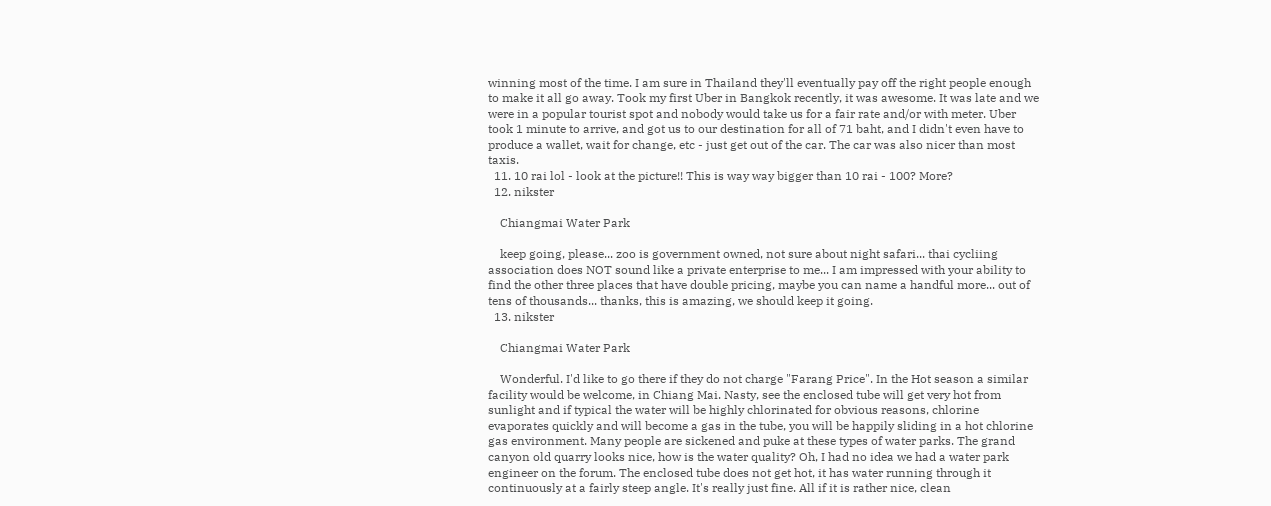winning most of the time. I am sure in Thailand they'll eventually pay off the right people enough to make it all go away. Took my first Uber in Bangkok recently, it was awesome. It was late and we were in a popular tourist spot and nobody would take us for a fair rate and/or with meter. Uber took 1 minute to arrive, and got us to our destination for all of 71 baht, and I didn't even have to produce a wallet, wait for change, etc - just get out of the car. The car was also nicer than most taxis.
  11. 10 rai lol - look at the picture!! This is way way bigger than 10 rai - 100? More?
  12. nikster

    Chiangmai Water Park

    keep going, please... zoo is government owned, not sure about night safari... thai cycliing association does NOT sound like a private enterprise to me... I am impressed with your ability to find the other three places that have double pricing, maybe you can name a handful more... out of tens of thousands... thanks, this is amazing, we should keep it going.
  13. nikster

    Chiangmai Water Park

    Wonderful. I'd like to go there if they do not charge "Farang Price". In the Hot season a similar facility would be welcome, in Chiang Mai. Nasty, see the enclosed tube will get very hot from sunlight and if typical the water will be highly chlorinated for obvious reasons, chlorine evaporates quickly and will become a gas in the tube, you will be happily sliding in a hot chlorine gas environment. Many people are sickened and puke at these types of water parks. The grand canyon old quarry looks nice, how is the water quality? Oh, I had no idea we had a water park engineer on the forum. The enclosed tube does not get hot, it has water running through it continuously at a fairly steep angle. It's really just fine. All if it is rather nice, clean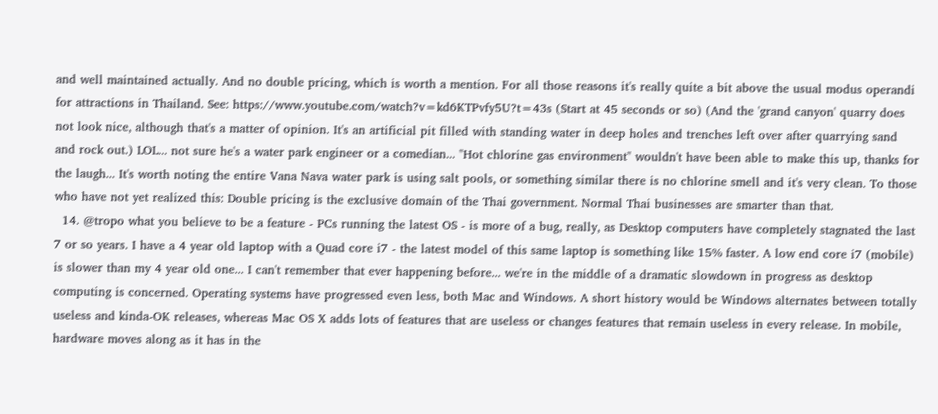and well maintained actually. And no double pricing, which is worth a mention. For all those reasons it's really quite a bit above the usual modus operandi for attractions in Thailand. See: https://www.youtube.com/watch?v=kd6KTPvfy5U?t=43s (Start at 45 seconds or so) (And the 'grand canyon' quarry does not look nice, although that's a matter of opinion. It's an artificial pit filled with standing water in deep holes and trenches left over after quarrying sand and rock out.) LOL... not sure he's a water park engineer or a comedian... "Hot chlorine gas environment" wouldn't have been able to make this up, thanks for the laugh... It's worth noting the entire Vana Nava water park is using salt pools, or something similar there is no chlorine smell and it's very clean. To those who have not yet realized this: Double pricing is the exclusive domain of the Thai government. Normal Thai businesses are smarter than that.
  14. @tropo what you believe to be a feature - PCs running the latest OS - is more of a bug, really, as Desktop computers have completely stagnated the last 7 or so years. I have a 4 year old laptop with a Quad core i7 - the latest model of this same laptop is something like 15% faster. A low end core i7 (mobile) is slower than my 4 year old one... I can't remember that ever happening before... we're in the middle of a dramatic slowdown in progress as desktop computing is concerned. Operating systems have progressed even less, both Mac and Windows. A short history would be Windows alternates between totally useless and kinda-OK releases, whereas Mac OS X adds lots of features that are useless or changes features that remain useless in every release. In mobile, hardware moves along as it has in the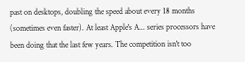past on desktops, doubling the speed about every 18 months (sometimes even faster). At least Apple's A... series processors have been doing that the last few years. The competition isn't too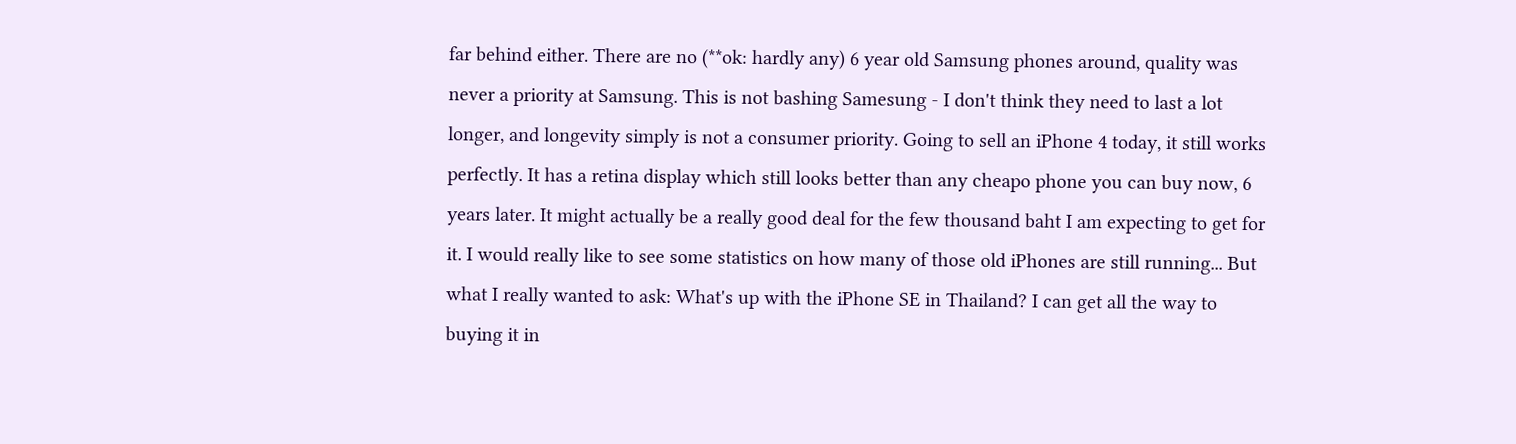far behind either. There are no (**ok: hardly any) 6 year old Samsung phones around, quality was never a priority at Samsung. This is not bashing Samesung - I don't think they need to last a lot longer, and longevity simply is not a consumer priority. Going to sell an iPhone 4 today, it still works perfectly. It has a retina display which still looks better than any cheapo phone you can buy now, 6 years later. It might actually be a really good deal for the few thousand baht I am expecting to get for it. I would really like to see some statistics on how many of those old iPhones are still running... But what I really wanted to ask: What's up with the iPhone SE in Thailand? I can get all the way to buying it in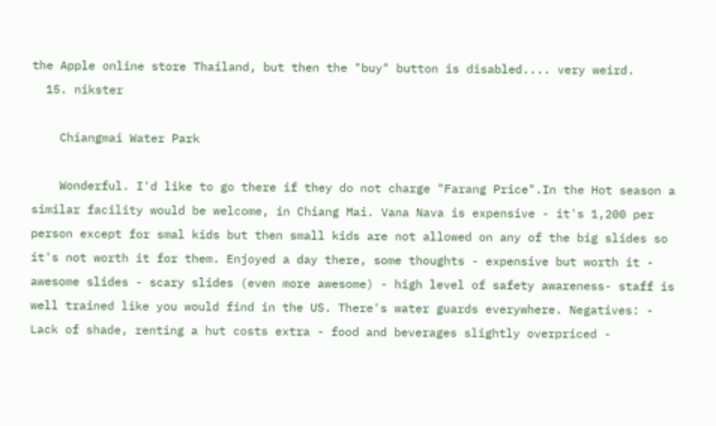the Apple online store Thailand, but then the "buy" button is disabled.... very weird.
  15. nikster

    Chiangmai Water Park

    Wonderful. I'd like to go there if they do not charge "Farang Price".In the Hot season a similar facility would be welcome, in Chiang Mai. Vana Nava is expensive - it's 1,200 per person except for smal kids but then small kids are not allowed on any of the big slides so it's not worth it for them. Enjoyed a day there, some thoughts - expensive but worth it - awesome slides - scary slides (even more awesome) - high level of safety awareness- staff is well trained like you would find in the US. There's water guards everywhere. Negatives: - Lack of shade, renting a hut costs extra - food and beverages slightly overpriced -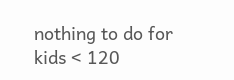nothing to do for kids < 120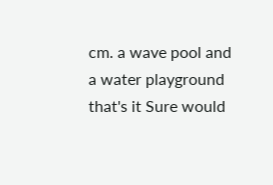cm. a wave pool and a water playground that's it Sure would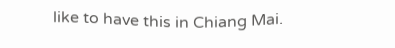like to have this in Chiang Mai.